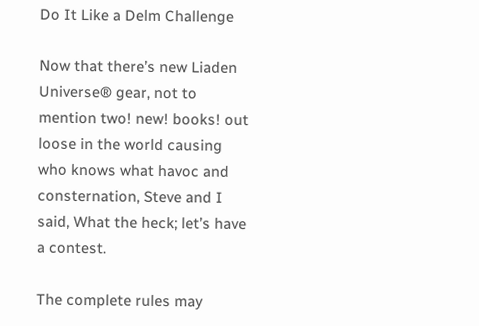Do It Like a Delm Challenge

Now that there’s new Liaden Universe® gear, not to mention two! new! books! out loose in the world causing who knows what havoc and consternation, Steve and I said, What the heck; let’s have a contest.

The complete rules may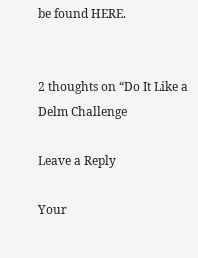be found HERE.


2 thoughts on “Do It Like a Delm Challenge

Leave a Reply

Your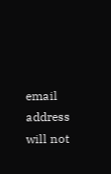email address will not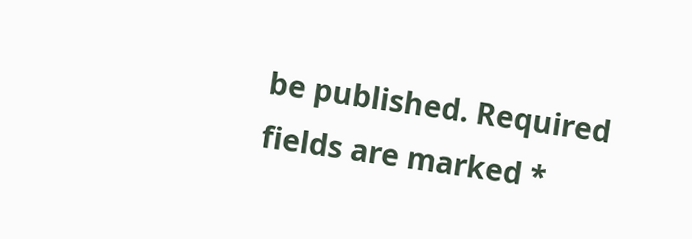be published. Required fields are marked *